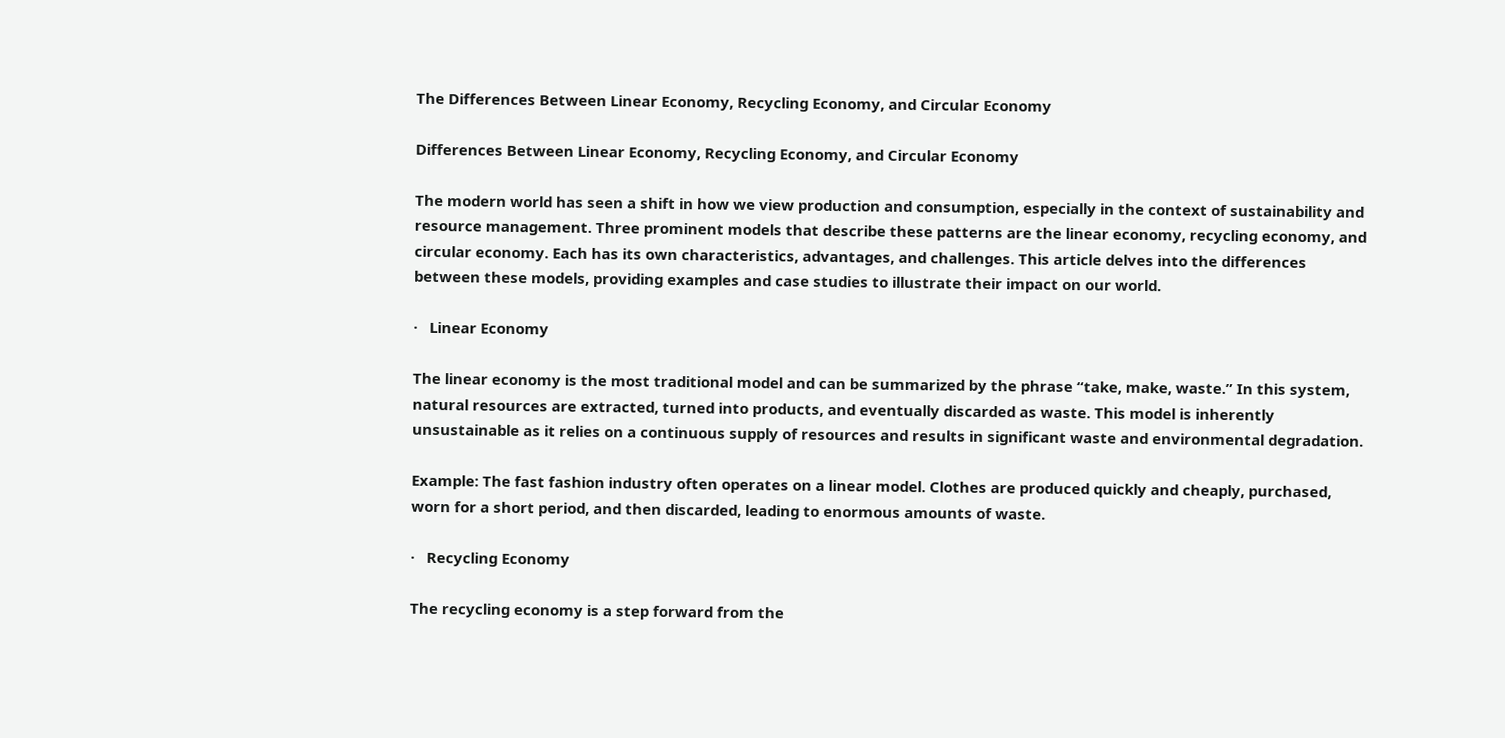The Differences Between Linear Economy, Recycling Economy, and Circular Economy

Differences Between Linear Economy, Recycling Economy, and Circular Economy

The modern world has seen a shift in how we view production and consumption, especially in the context of sustainability and resource management. Three prominent models that describe these patterns are the linear economy, recycling economy, and circular economy. Each has its own characteristics, advantages, and challenges. This article delves into the differences between these models, providing examples and case studies to illustrate their impact on our world.

·   Linear Economy

The linear economy is the most traditional model and can be summarized by the phrase “take, make, waste.” In this system, natural resources are extracted, turned into products, and eventually discarded as waste. This model is inherently unsustainable as it relies on a continuous supply of resources and results in significant waste and environmental degradation.

Example: The fast fashion industry often operates on a linear model. Clothes are produced quickly and cheaply, purchased, worn for a short period, and then discarded, leading to enormous amounts of waste.

·   Recycling Economy

The recycling economy is a step forward from the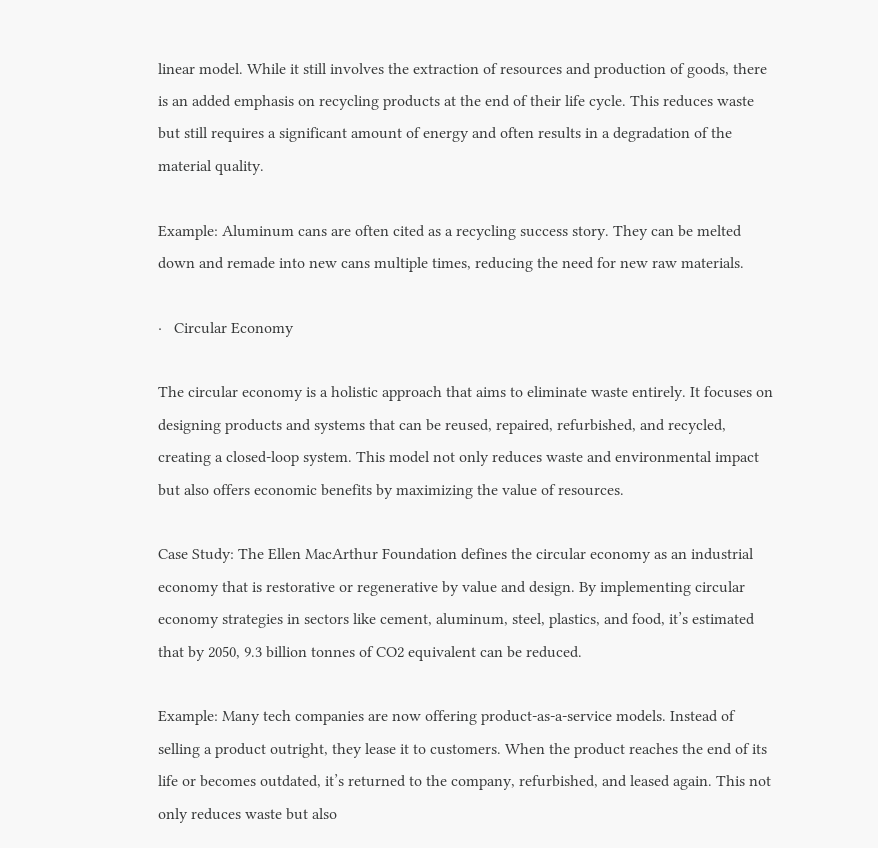linear model. While it still involves the extraction of resources and production of goods, there is an added emphasis on recycling products at the end of their life cycle. This reduces waste but still requires a significant amount of energy and often results in a degradation of the material quality.

Example: Aluminum cans are often cited as a recycling success story. They can be melted down and remade into new cans multiple times, reducing the need for new raw materials.

·   Circular Economy

The circular economy is a holistic approach that aims to eliminate waste entirely. It focuses on designing products and systems that can be reused, repaired, refurbished, and recycled, creating a closed-loop system. This model not only reduces waste and environmental impact but also offers economic benefits by maximizing the value of resources.

Case Study: The Ellen MacArthur Foundation defines the circular economy as an industrial economy that is restorative or regenerative by value and design. By implementing circular economy strategies in sectors like cement, aluminum, steel, plastics, and food, it’s estimated that by 2050, 9.3 billion tonnes of CO2 equivalent can be reduced.

Example: Many tech companies are now offering product-as-a-service models. Instead of selling a product outright, they lease it to customers. When the product reaches the end of its life or becomes outdated, it’s returned to the company, refurbished, and leased again. This not only reduces waste but also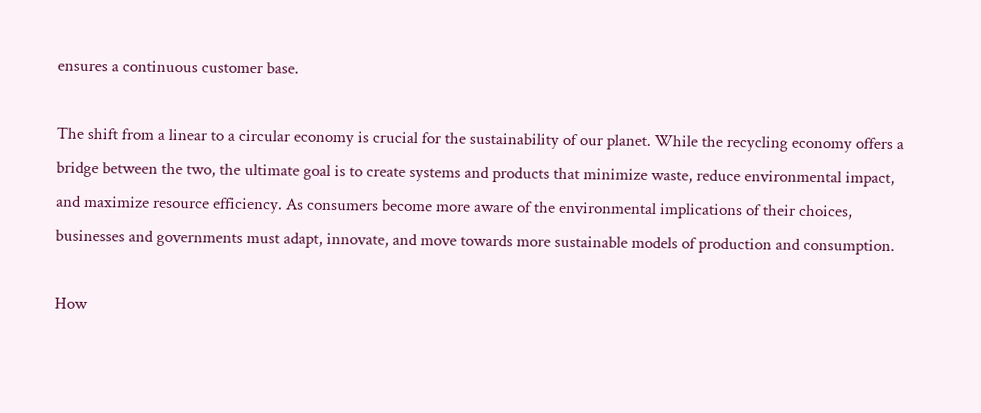ensures a continuous customer base.

The shift from a linear to a circular economy is crucial for the sustainability of our planet. While the recycling economy offers a bridge between the two, the ultimate goal is to create systems and products that minimize waste, reduce environmental impact, and maximize resource efficiency. As consumers become more aware of the environmental implications of their choices, businesses and governments must adapt, innovate, and move towards more sustainable models of production and consumption.

How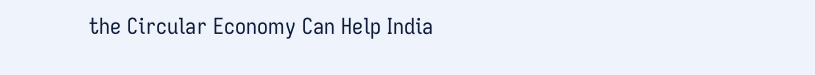the Circular Economy Can Help India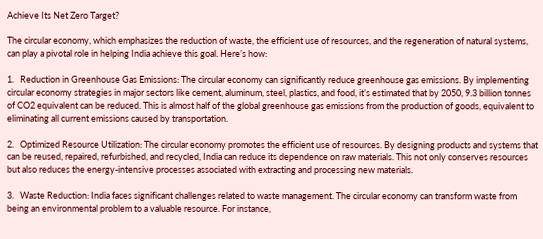Achieve Its Net Zero Target?

The circular economy, which emphasizes the reduction of waste, the efficient use of resources, and the regeneration of natural systems, can play a pivotal role in helping India achieve this goal. Here’s how:

1.   Reduction in Greenhouse Gas Emissions: The circular economy can significantly reduce greenhouse gas emissions. By implementing circular economy strategies in major sectors like cement, aluminum, steel, plastics, and food, it’s estimated that by 2050, 9.3 billion tonnes of CO2 equivalent can be reduced. This is almost half of the global greenhouse gas emissions from the production of goods, equivalent to eliminating all current emissions caused by transportation.

2.   Optimized Resource Utilization: The circular economy promotes the efficient use of resources. By designing products and systems that can be reused, repaired, refurbished, and recycled, India can reduce its dependence on raw materials. This not only conserves resources but also reduces the energy-intensive processes associated with extracting and processing new materials.

3.   Waste Reduction: India faces significant challenges related to waste management. The circular economy can transform waste from being an environmental problem to a valuable resource. For instance,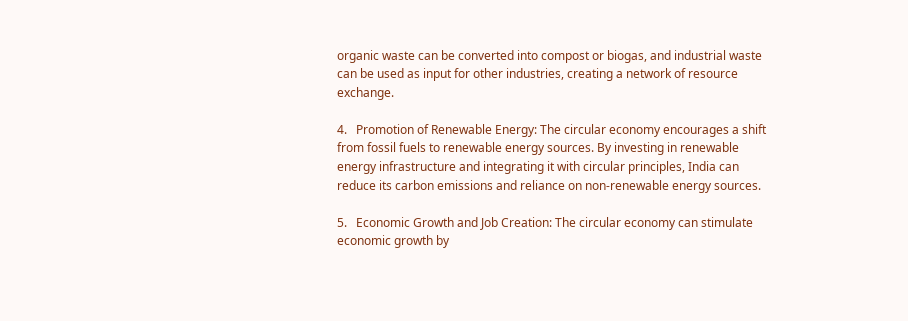organic waste can be converted into compost or biogas, and industrial waste can be used as input for other industries, creating a network of resource exchange.

4.   Promotion of Renewable Energy: The circular economy encourages a shift from fossil fuels to renewable energy sources. By investing in renewable energy infrastructure and integrating it with circular principles, India can reduce its carbon emissions and reliance on non-renewable energy sources.

5.   Economic Growth and Job Creation: The circular economy can stimulate economic growth by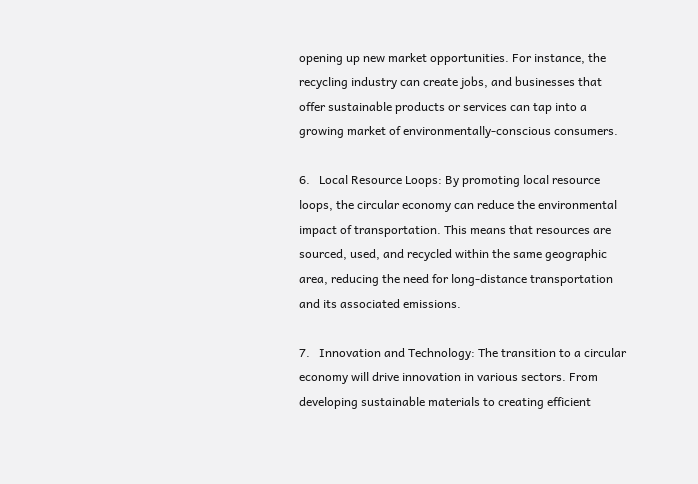opening up new market opportunities. For instance, the recycling industry can create jobs, and businesses that offer sustainable products or services can tap into a growing market of environmentally-conscious consumers.

6.   Local Resource Loops: By promoting local resource loops, the circular economy can reduce the environmental impact of transportation. This means that resources are sourced, used, and recycled within the same geographic area, reducing the need for long-distance transportation and its associated emissions.

7.   Innovation and Technology: The transition to a circular economy will drive innovation in various sectors. From developing sustainable materials to creating efficient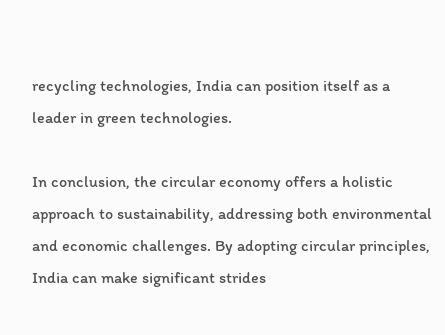recycling technologies, India can position itself as a leader in green technologies.

In conclusion, the circular economy offers a holistic approach to sustainability, addressing both environmental and economic challenges. By adopting circular principles, India can make significant strides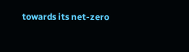towards its net-zero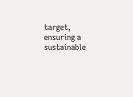target, ensuring a sustainable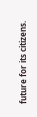future for its citizens.